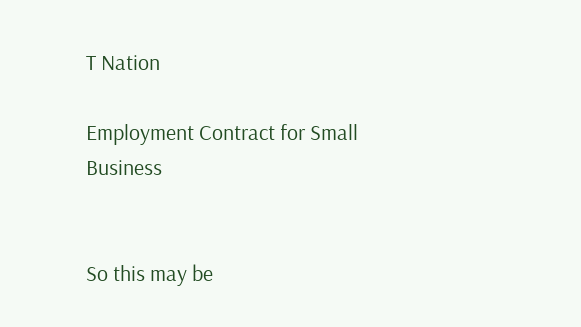T Nation

Employment Contract for Small Business


So this may be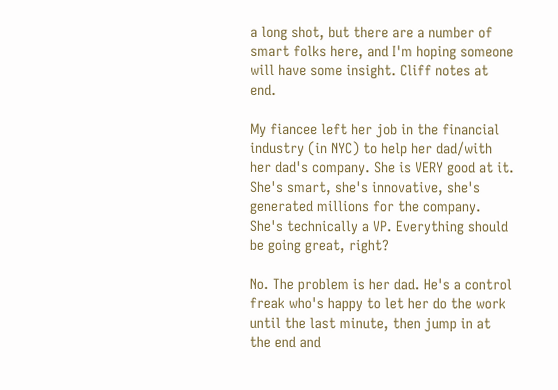a long shot, but there are a number of smart folks here, and I'm hoping someone will have some insight. Cliff notes at end.

My fiancee left her job in the financial industry (in NYC) to help her dad/with her dad's company. She is VERY good at it. She's smart, she's innovative, she's generated millions for the company. She's technically a VP. Everything should be going great, right?

No. The problem is her dad. He's a control freak who's happy to let her do the work until the last minute, then jump in at the end and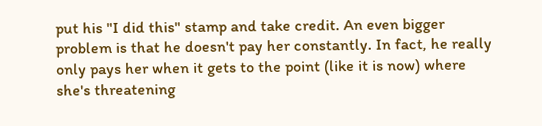put his "I did this" stamp and take credit. An even bigger problem is that he doesn't pay her constantly. In fact, he really only pays her when it gets to the point (like it is now) where she's threatening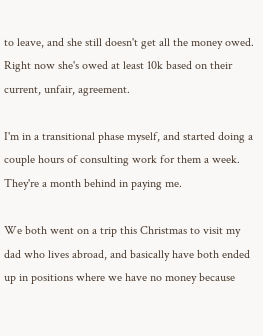to leave, and she still doesn't get all the money owed. Right now she's owed at least 10k based on their current, unfair, agreement.

I'm in a transitional phase myself, and started doing a couple hours of consulting work for them a week. They're a month behind in paying me.

We both went on a trip this Christmas to visit my dad who lives abroad, and basically have both ended up in positions where we have no money because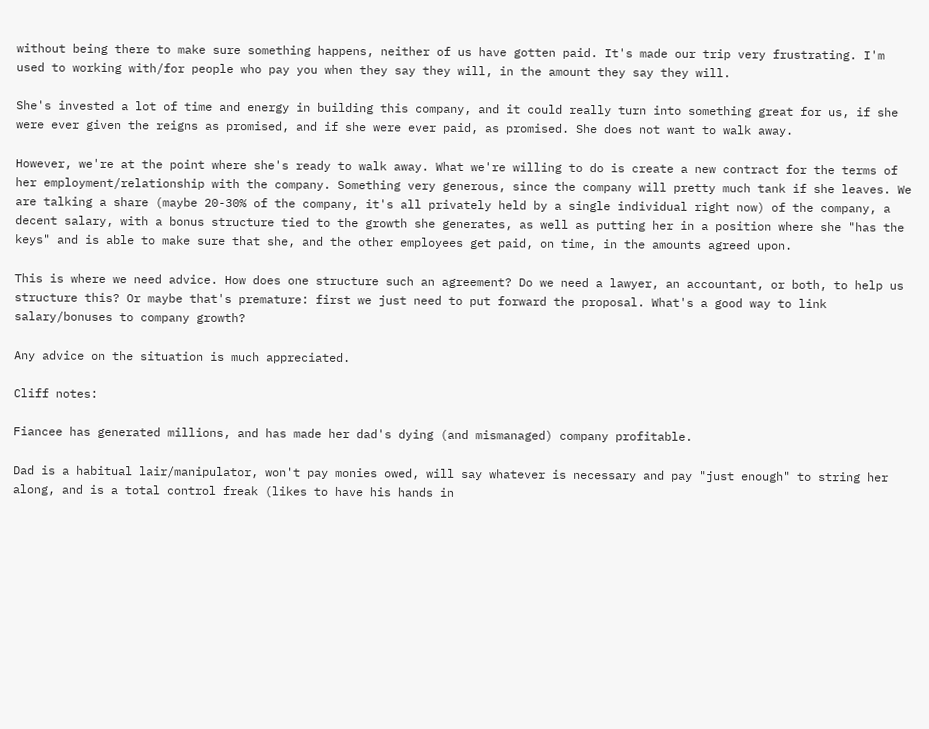without being there to make sure something happens, neither of us have gotten paid. It's made our trip very frustrating. I'm used to working with/for people who pay you when they say they will, in the amount they say they will.

She's invested a lot of time and energy in building this company, and it could really turn into something great for us, if she were ever given the reigns as promised, and if she were ever paid, as promised. She does not want to walk away.

However, we're at the point where she's ready to walk away. What we're willing to do is create a new contract for the terms of her employment/relationship with the company. Something very generous, since the company will pretty much tank if she leaves. We are talking a share (maybe 20-30% of the company, it's all privately held by a single individual right now) of the company, a decent salary, with a bonus structure tied to the growth she generates, as well as putting her in a position where she "has the keys" and is able to make sure that she, and the other employees get paid, on time, in the amounts agreed upon.

This is where we need advice. How does one structure such an agreement? Do we need a lawyer, an accountant, or both, to help us structure this? Or maybe that's premature: first we just need to put forward the proposal. What's a good way to link salary/bonuses to company growth?

Any advice on the situation is much appreciated.

Cliff notes:

Fiancee has generated millions, and has made her dad's dying (and mismanaged) company profitable.

Dad is a habitual lair/manipulator, won't pay monies owed, will say whatever is necessary and pay "just enough" to string her along, and is a total control freak (likes to have his hands in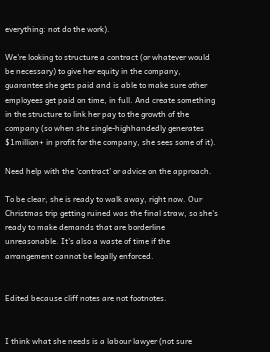everything: not do the work).

We're looking to structure a contract (or whatever would be necessary) to give her equity in the company, guarantee she gets paid and is able to make sure other employees get paid on time, in full. And create something in the structure to link her pay to the growth of the company (so when she single-highhandedly generates $1million+ in profit for the company, she sees some of it).

Need help with the 'contract' or advice on the approach.

To be clear, she is ready to walk away, right now. Our Christmas trip getting ruined was the final straw, so she's ready to make demands that are borderline unreasonable. It's also a waste of time if the arrangement cannot be legally enforced.


Edited because cliff notes are not footnotes.


I think what she needs is a labour lawyer (not sure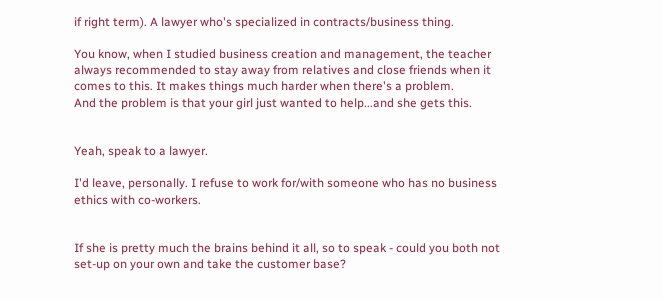if right term). A lawyer who's specialized in contracts/business thing.

You know, when I studied business creation and management, the teacher always recommended to stay away from relatives and close friends when it comes to this. It makes things much harder when there's a problem.
And the problem is that your girl just wanted to help...and she gets this.


Yeah, speak to a lawyer.

I'd leave, personally. I refuse to work for/with someone who has no business ethics with co-workers.


If she is pretty much the brains behind it all, so to speak - could you both not set-up on your own and take the customer base?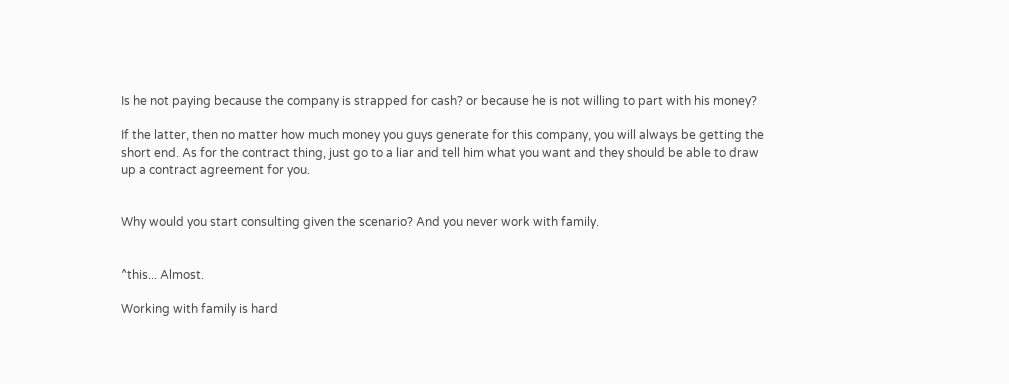Is he not paying because the company is strapped for cash? or because he is not willing to part with his money?

If the latter, then no matter how much money you guys generate for this company, you will always be getting the short end. As for the contract thing, just go to a liar and tell him what you want and they should be able to draw up a contract agreement for you.


Why would you start consulting given the scenario? And you never work with family.


^this... Almost.

Working with family is hard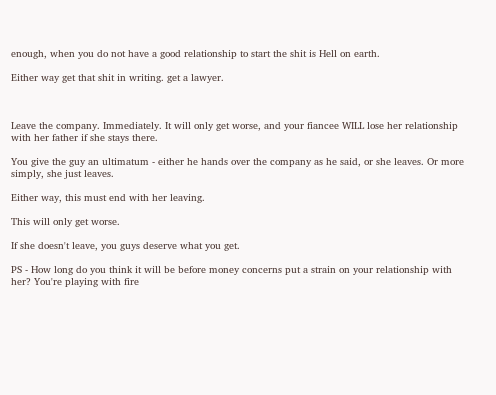enough, when you do not have a good relationship to start the shit is Hell on earth.

Either way get that shit in writing. get a lawyer.



Leave the company. Immediately. It will only get worse, and your fiancee WILL lose her relationship with her father if she stays there.

You give the guy an ultimatum - either he hands over the company as he said, or she leaves. Or more simply, she just leaves.

Either way, this must end with her leaving.

This will only get worse.

If she doesn't leave, you guys deserve what you get.

PS - How long do you think it will be before money concerns put a strain on your relationship with her? You're playing with fire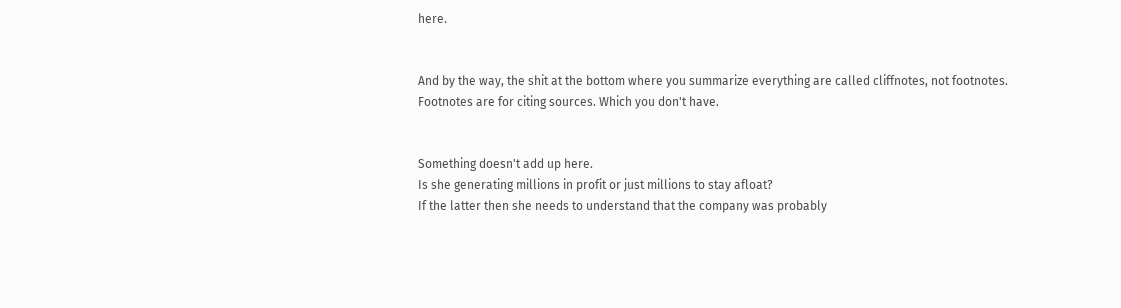here.


And by the way, the shit at the bottom where you summarize everything are called cliffnotes, not footnotes. Footnotes are for citing sources. Which you don't have.


Something doesn't add up here.
Is she generating millions in profit or just millions to stay afloat?
If the latter then she needs to understand that the company was probably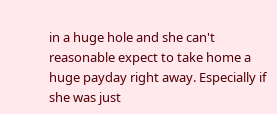in a huge hole and she can't reasonable expect to take home a huge payday right away. Especially if she was just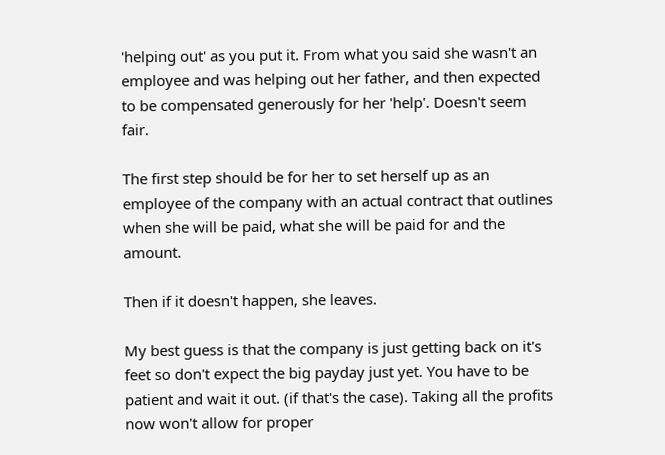'helping out' as you put it. From what you said she wasn't an employee and was helping out her father, and then expected to be compensated generously for her 'help'. Doesn't seem fair.

The first step should be for her to set herself up as an employee of the company with an actual contract that outlines when she will be paid, what she will be paid for and the amount.

Then if it doesn't happen, she leaves.

My best guess is that the company is just getting back on it's feet so don't expect the big payday just yet. You have to be patient and wait it out. (if that's the case). Taking all the profits now won't allow for proper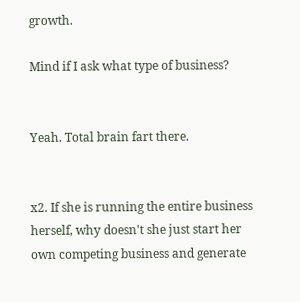growth.

Mind if I ask what type of business?


Yeah. Total brain fart there.


x2. If she is running the entire business herself, why doesn't she just start her own competing business and generate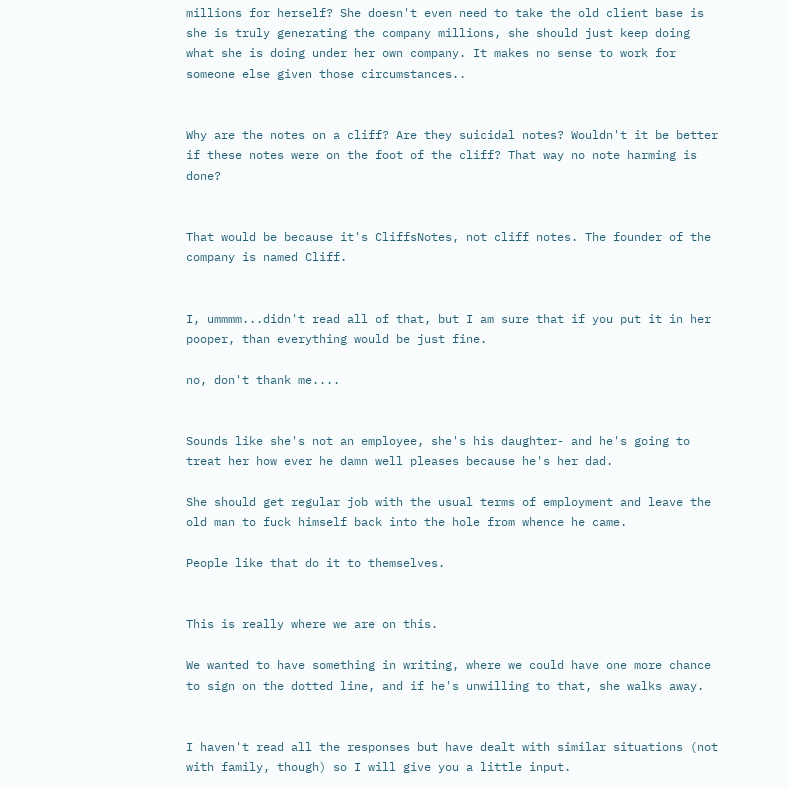millions for herself? She doesn't even need to take the old client base is she is truly generating the company millions, she should just keep doing what she is doing under her own company. It makes no sense to work for someone else given those circumstances..


Why are the notes on a cliff? Are they suicidal notes? Wouldn't it be better if these notes were on the foot of the cliff? That way no note harming is done?


That would be because it's CliffsNotes, not cliff notes. The founder of the company is named Cliff.


I, ummmm...didn't read all of that, but I am sure that if you put it in her pooper, than everything would be just fine.

no, don't thank me....


Sounds like she's not an employee, she's his daughter- and he's going to treat her how ever he damn well pleases because he's her dad.

She should get regular job with the usual terms of employment and leave the old man to fuck himself back into the hole from whence he came.

People like that do it to themselves.


This is really where we are on this.

We wanted to have something in writing, where we could have one more chance to sign on the dotted line, and if he's unwilling to that, she walks away.


I haven't read all the responses but have dealt with similar situations (not with family, though) so I will give you a little input.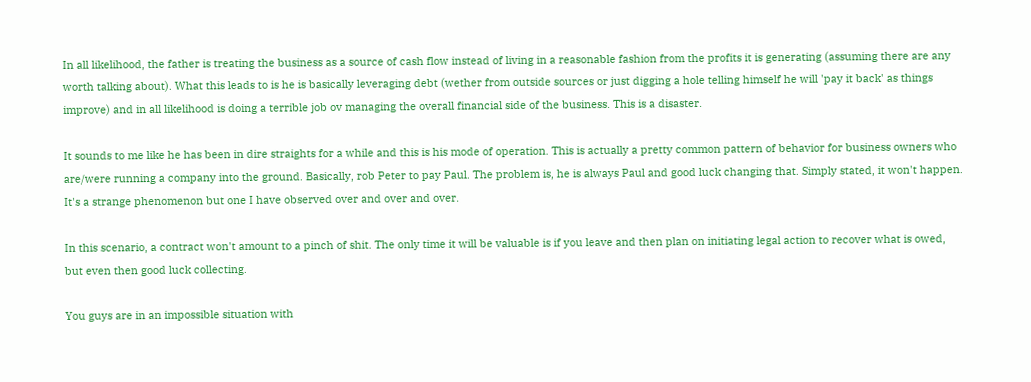In all likelihood, the father is treating the business as a source of cash flow instead of living in a reasonable fashion from the profits it is generating (assuming there are any worth talking about). What this leads to is he is basically leveraging debt (wether from outside sources or just digging a hole telling himself he will 'pay it back' as things improve) and in all likelihood is doing a terrible job ov managing the overall financial side of the business. This is a disaster.

It sounds to me like he has been in dire straights for a while and this is his mode of operation. This is actually a pretty common pattern of behavior for business owners who are/were running a company into the ground. Basically, rob Peter to pay Paul. The problem is, he is always Paul and good luck changing that. Simply stated, it won't happen. It's a strange phenomenon but one I have observed over and over and over.

In this scenario, a contract won't amount to a pinch of shit. The only time it will be valuable is if you leave and then plan on initiating legal action to recover what is owed, but even then good luck collecting.

You guys are in an impossible situation with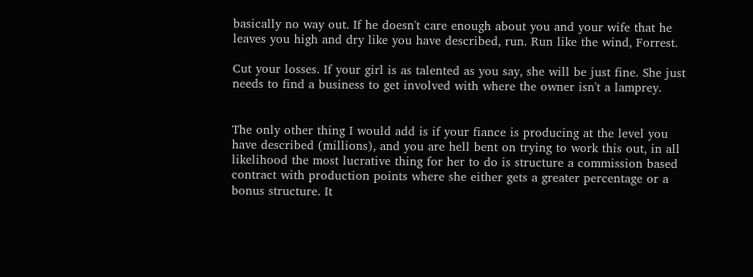basically no way out. If he doesn't care enough about you and your wife that he leaves you high and dry like you have described, run. Run like the wind, Forrest.

Cut your losses. If your girl is as talented as you say, she will be just fine. She just needs to find a business to get involved with where the owner isn't a lamprey.


The only other thing I would add is if your fiance is producing at the level you have described (millions), and you are hell bent on trying to work this out, in all likelihood the most lucrative thing for her to do is structure a commission based contract with production points where she either gets a greater percentage or a bonus structure. It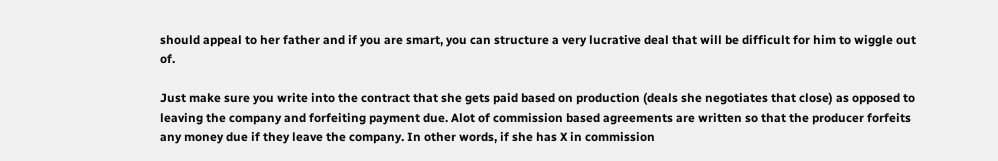should appeal to her father and if you are smart, you can structure a very lucrative deal that will be difficult for him to wiggle out of.

Just make sure you write into the contract that she gets paid based on production (deals she negotiates that close) as opposed to leaving the company and forfeiting payment due. Alot of commission based agreements are written so that the producer forfeits any money due if they leave the company. In other words, if she has X in commission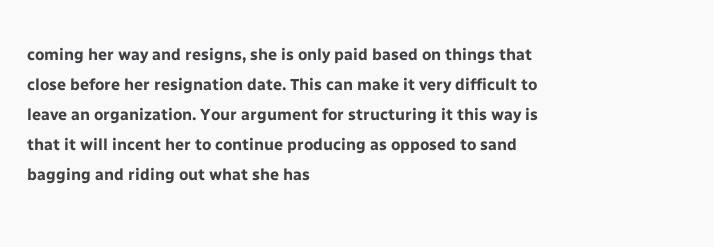coming her way and resigns, she is only paid based on things that close before her resignation date. This can make it very difficult to leave an organization. Your argument for structuring it this way is that it will incent her to continue producing as opposed to sand bagging and riding out what she has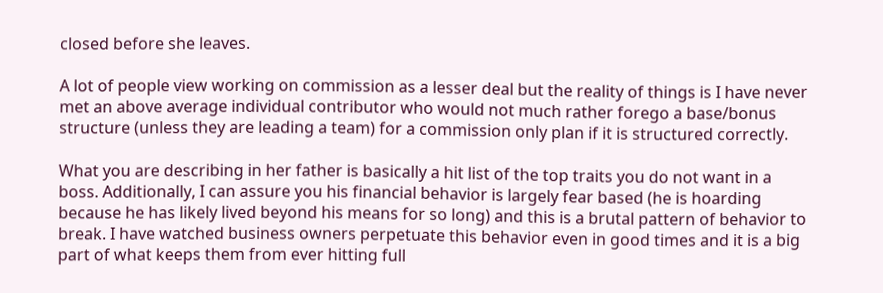closed before she leaves.

A lot of people view working on commission as a lesser deal but the reality of things is I have never met an above average individual contributor who would not much rather forego a base/bonus structure (unless they are leading a team) for a commission only plan if it is structured correctly.

What you are describing in her father is basically a hit list of the top traits you do not want in a boss. Additionally, I can assure you his financial behavior is largely fear based (he is hoarding because he has likely lived beyond his means for so long) and this is a brutal pattern of behavior to break. I have watched business owners perpetuate this behavior even in good times and it is a big part of what keeps them from ever hitting full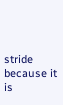stride because it is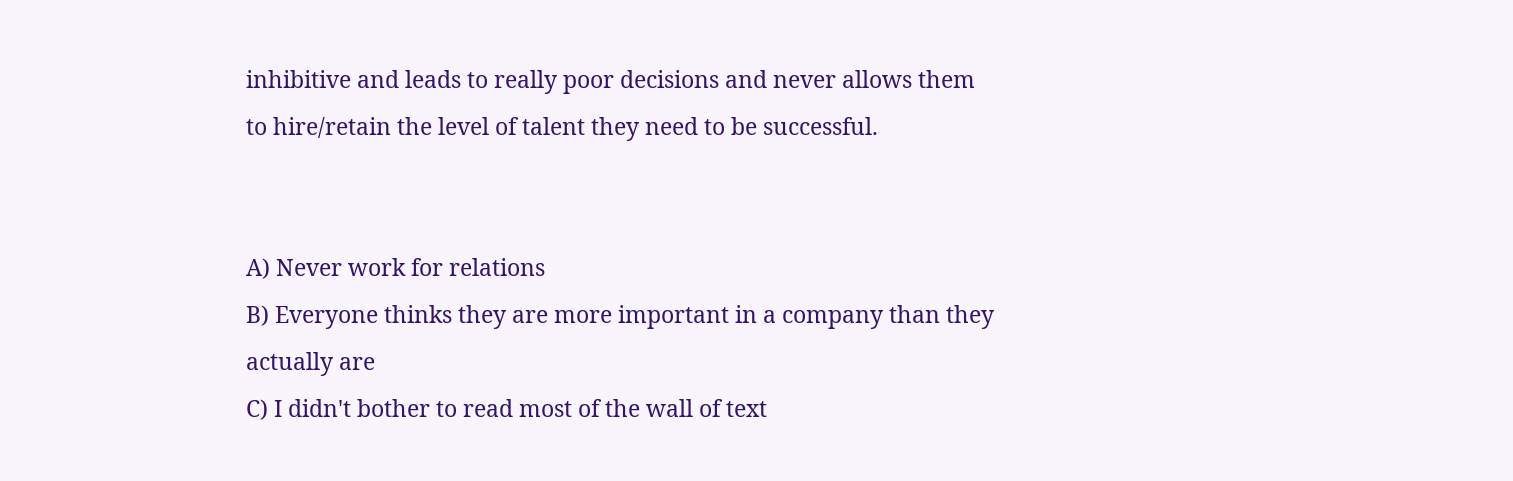inhibitive and leads to really poor decisions and never allows them to hire/retain the level of talent they need to be successful.


A) Never work for relations
B) Everyone thinks they are more important in a company than they actually are
C) I didn't bother to read most of the wall of text